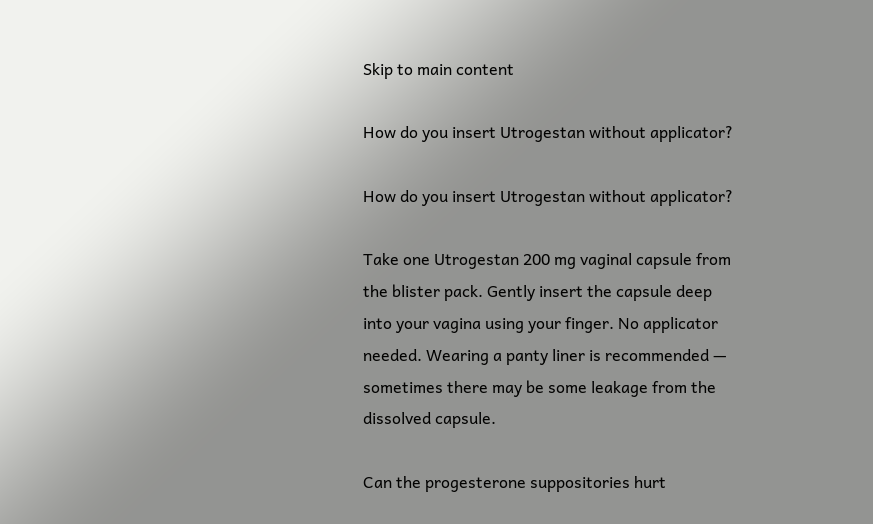Skip to main content

How do you insert Utrogestan without applicator?

How do you insert Utrogestan without applicator?

Take one Utrogestan 200 mg vaginal capsule from the blister pack. Gently insert the capsule deep into your vagina using your finger. No applicator needed. Wearing a panty liner is recommended — sometimes there may be some leakage from the dissolved capsule.

Can the progesterone suppositories hurt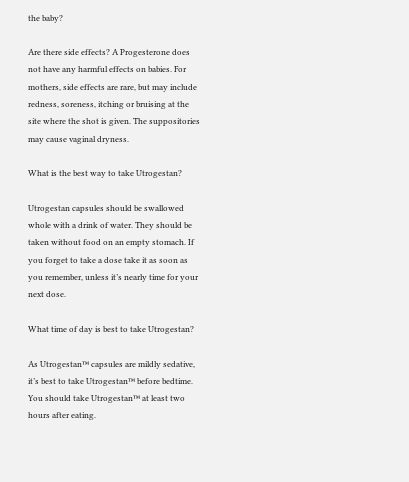the baby?

Are there side effects? A Progesterone does not have any harmful effects on babies. For mothers, side effects are rare, but may include redness, soreness, itching or bruising at the site where the shot is given. The suppositories may cause vaginal dryness.

What is the best way to take Utrogestan?

Utrogestan capsules should be swallowed whole with a drink of water. They should be taken without food on an empty stomach. If you forget to take a dose take it as soon as you remember, unless it’s nearly time for your next dose.

What time of day is best to take Utrogestan?

As Utrogestan™ capsules are mildly sedative, it’s best to take Utrogestan™ before bedtime. You should take Utrogestan™ at least two hours after eating.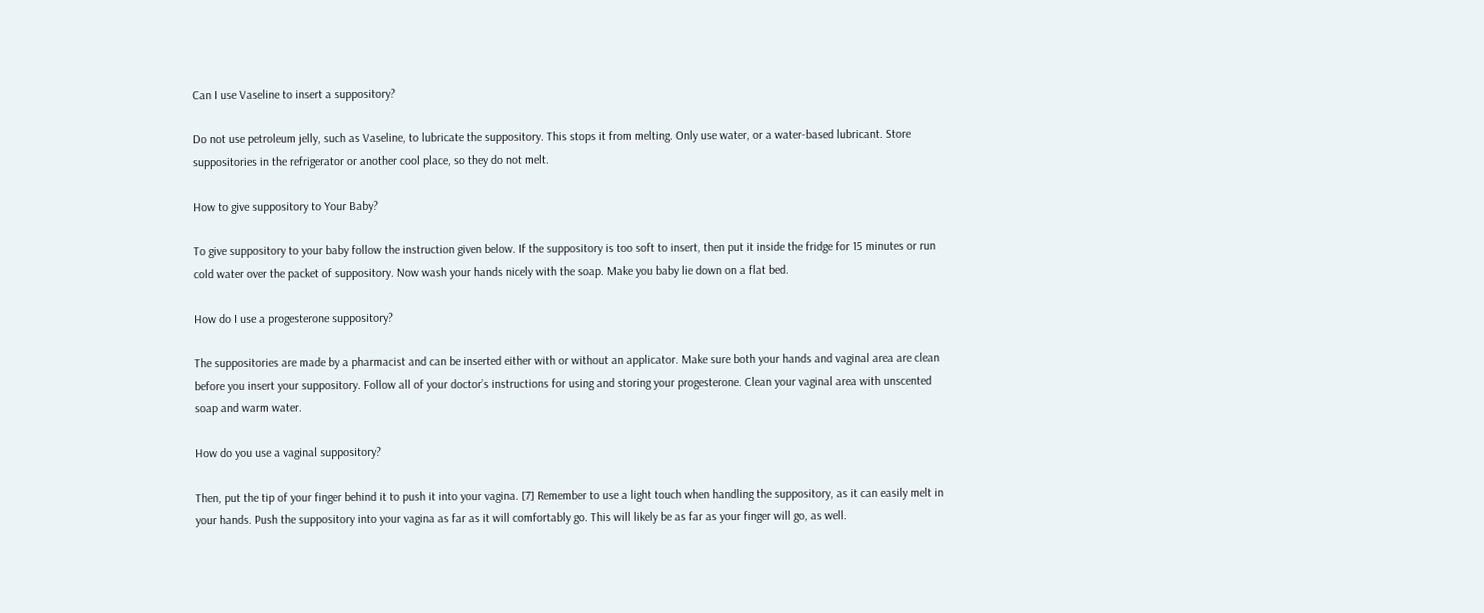Can I use Vaseline to insert a suppository?

Do not use petroleum jelly, such as Vaseline, to lubricate the suppository. This stops it from melting. Only use water, or a water-based lubricant. Store suppositories in the refrigerator or another cool place, so they do not melt.

How to give suppository to Your Baby?

To give suppository to your baby follow the instruction given below. If the suppository is too soft to insert, then put it inside the fridge for 15 minutes or run cold water over the packet of suppository. Now wash your hands nicely with the soap. Make you baby lie down on a flat bed.

How do I use a progesterone suppository?

The suppositories are made by a pharmacist and can be inserted either with or without an applicator. Make sure both your hands and vaginal area are clean before you insert your suppository. Follow all of your doctor’s instructions for using and storing your progesterone. Clean your vaginal area with unscented soap and warm water.

How do you use a vaginal suppository?

Then, put the tip of your finger behind it to push it into your vagina. [7] Remember to use a light touch when handling the suppository, as it can easily melt in your hands. Push the suppository into your vagina as far as it will comfortably go. This will likely be as far as your finger will go, as well.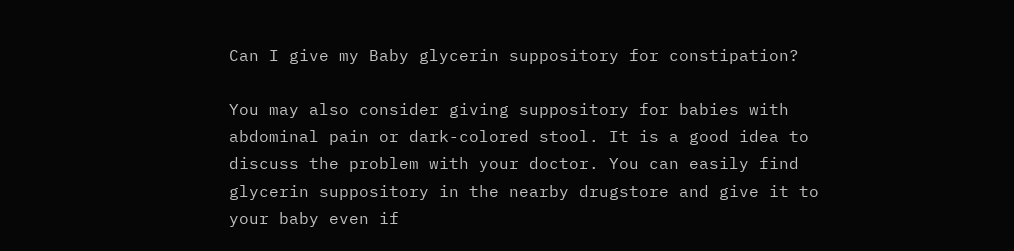Can I give my Baby glycerin suppository for constipation?

You may also consider giving suppository for babies with abdominal pain or dark-colored stool. It is a good idea to discuss the problem with your doctor. You can easily find glycerin suppository in the nearby drugstore and give it to your baby even if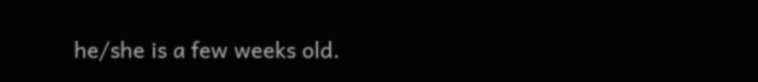he/she is a few weeks old.